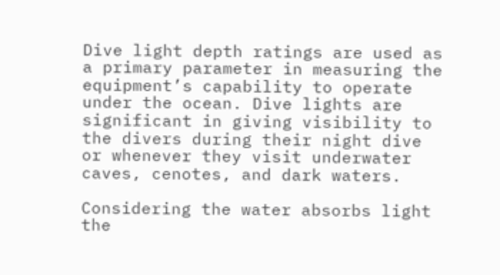Dive light depth ratings are used as a primary parameter in measuring the equipment’s capability to operate under the ocean. Dive lights are significant in giving visibility to the divers during their night dive or whenever they visit underwater caves, cenotes, and dark waters.

Considering the water absorbs light the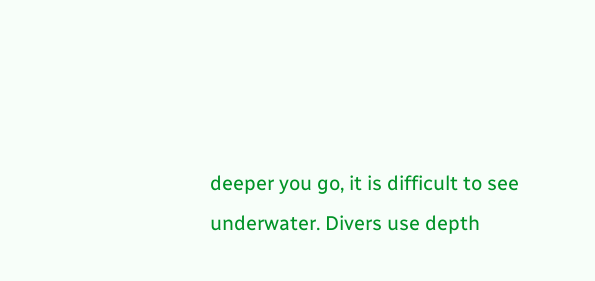deeper you go, it is difficult to see underwater. Divers use depth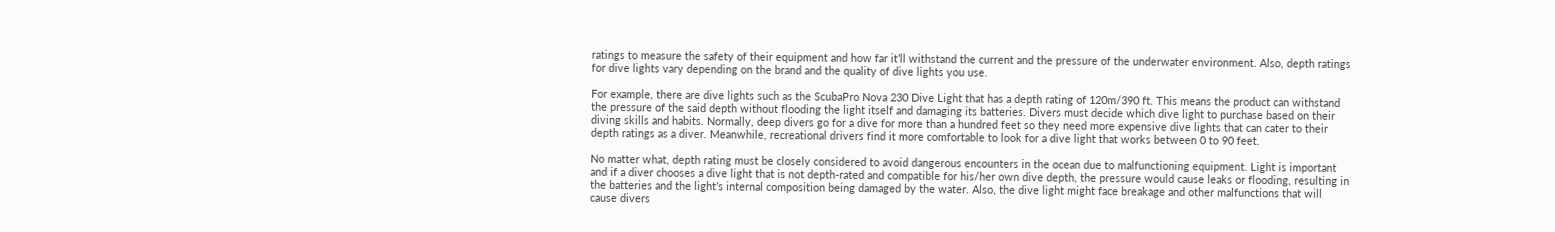ratings to measure the safety of their equipment and how far it’ll withstand the current and the pressure of the underwater environment. Also, depth ratings for dive lights vary depending on the brand and the quality of dive lights you use.

For example, there are dive lights such as the ScubaPro Nova 230 Dive Light that has a depth rating of 120m/390 ft. This means the product can withstand the pressure of the said depth without flooding the light itself and damaging its batteries. Divers must decide which dive light to purchase based on their diving skills and habits. Normally, deep divers go for a dive for more than a hundred feet so they need more expensive dive lights that can cater to their depth ratings as a diver. Meanwhile, recreational drivers find it more comfortable to look for a dive light that works between 0 to 90 feet.

No matter what, depth rating must be closely considered to avoid dangerous encounters in the ocean due to malfunctioning equipment. Light is important and if a diver chooses a dive light that is not depth-rated and compatible for his/her own dive depth, the pressure would cause leaks or flooding, resulting in the batteries and the light’s internal composition being damaged by the water. Also, the dive light might face breakage and other malfunctions that will cause divers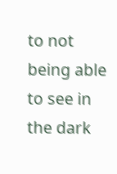to not being able to see in the dark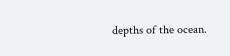depths of the ocean.